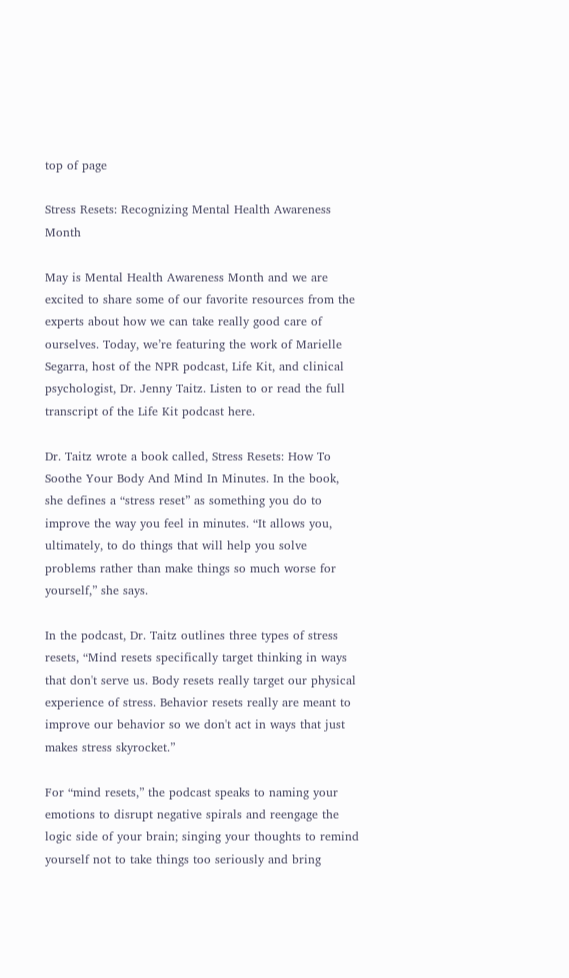top of page

Stress Resets: Recognizing Mental Health Awareness Month

May is Mental Health Awareness Month and we are excited to share some of our favorite resources from the experts about how we can take really good care of ourselves. Today, we’re featuring the work of Marielle Segarra, host of the NPR podcast, Life Kit, and clinical psychologist, Dr. Jenny Taitz. Listen to or read the full transcript of the Life Kit podcast here.

Dr. Taitz wrote a book called, Stress Resets: How To Soothe Your Body And Mind In Minutes. In the book, she defines a “stress reset” as something you do to improve the way you feel in minutes. “It allows you, ultimately, to do things that will help you solve problems rather than make things so much worse for yourself,” she says.

In the podcast, Dr. Taitz outlines three types of stress resets, “Mind resets specifically target thinking in ways that don't serve us. Body resets really target our physical experience of stress. Behavior resets really are meant to improve our behavior so we don't act in ways that just makes stress skyrocket.”

For “mind resets,” the podcast speaks to naming your emotions to disrupt negative spirals and reengage the logic side of your brain; singing your thoughts to remind yourself not to take things too seriously and bring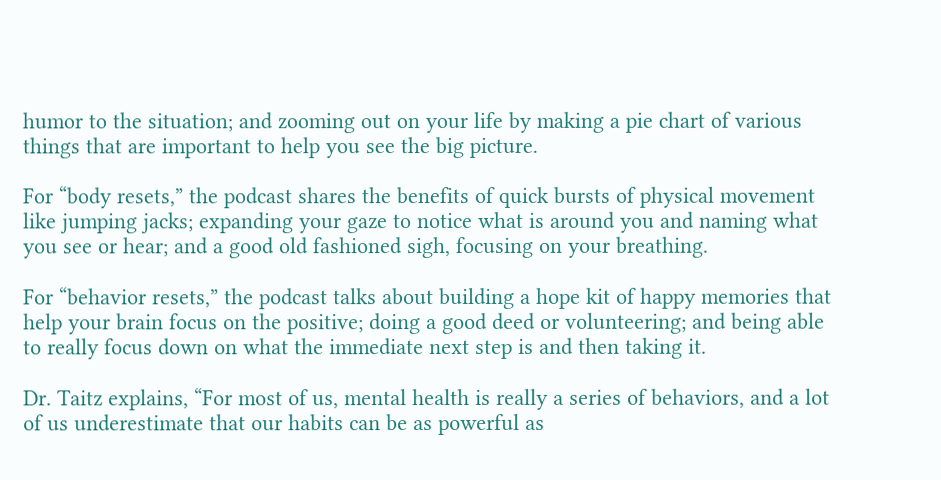humor to the situation; and zooming out on your life by making a pie chart of various things that are important to help you see the big picture.

For “body resets,” the podcast shares the benefits of quick bursts of physical movement like jumping jacks; expanding your gaze to notice what is around you and naming what you see or hear; and a good old fashioned sigh, focusing on your breathing.

For “behavior resets,” the podcast talks about building a hope kit of happy memories that help your brain focus on the positive; doing a good deed or volunteering; and being able to really focus down on what the immediate next step is and then taking it.

Dr. Taitz explains, “For most of us, mental health is really a series of behaviors, and a lot of us underestimate that our habits can be as powerful as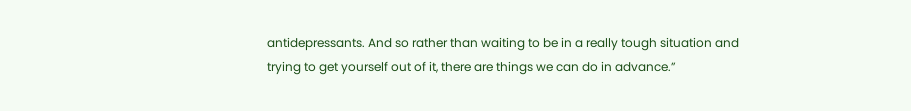antidepressants. And so rather than waiting to be in a really tough situation and trying to get yourself out of it, there are things we can do in advance.”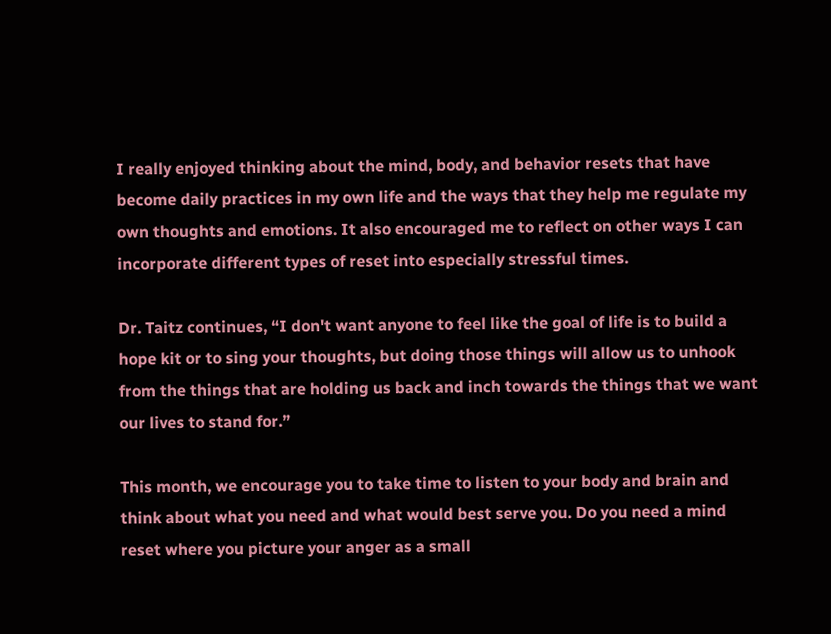I really enjoyed thinking about the mind, body, and behavior resets that have become daily practices in my own life and the ways that they help me regulate my own thoughts and emotions. It also encouraged me to reflect on other ways I can incorporate different types of reset into especially stressful times.

Dr. Taitz continues, “I don't want anyone to feel like the goal of life is to build a hope kit or to sing your thoughts, but doing those things will allow us to unhook from the things that are holding us back and inch towards the things that we want our lives to stand for.”

This month, we encourage you to take time to listen to your body and brain and think about what you need and what would best serve you. Do you need a mind reset where you picture your anger as a small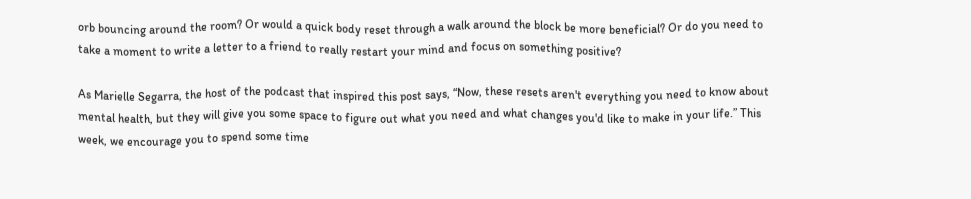orb bouncing around the room? Or would a quick body reset through a walk around the block be more beneficial? Or do you need to take a moment to write a letter to a friend to really restart your mind and focus on something positive?

As Marielle Segarra, the host of the podcast that inspired this post says, “Now, these resets aren't everything you need to know about mental health, but they will give you some space to figure out what you need and what changes you'd like to make in your life.” This week, we encourage you to spend some time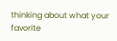thinking about what your favorite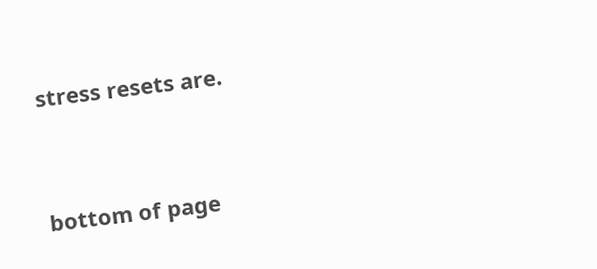stress resets are.


bottom of page